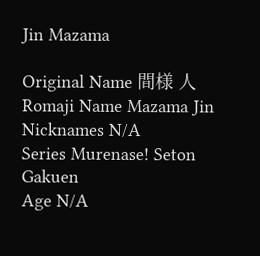Jin Mazama

Original Name 間様 人
Romaji Name Mazama Jin
Nicknames N/A
Series Murenase! Seton Gakuen
Age N/A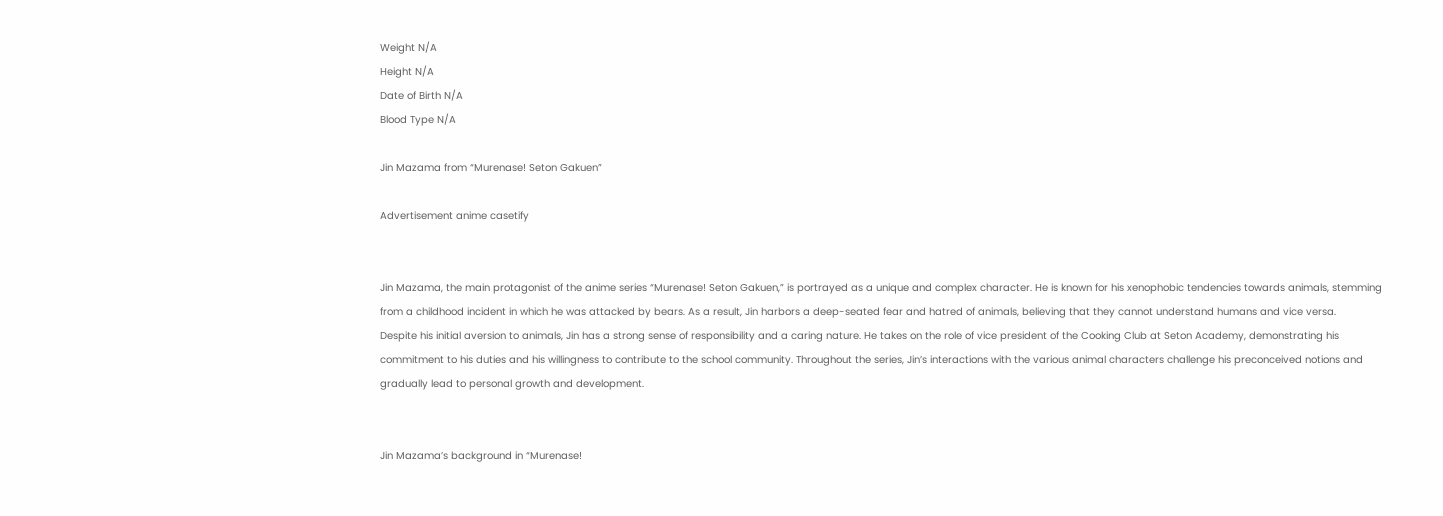Weight N/A
Height N/A
Date of Birth N/A
Blood Type N/A

Jin Mazama from “Murenase! Seton Gakuen”

Advertisement anime casetify


Jin Mazama, the main protagonist of the anime series “Murenase! Seton Gakuen,” is portrayed as a unique and complex character. He is known for his xenophobic tendencies towards animals, stemming from a childhood incident in which he was attacked by bears. As a result, Jin harbors a deep-seated fear and hatred of animals, believing that they cannot understand humans and vice versa.
Despite his initial aversion to animals, Jin has a strong sense of responsibility and a caring nature. He takes on the role of vice president of the Cooking Club at Seton Academy, demonstrating his commitment to his duties and his willingness to contribute to the school community. Throughout the series, Jin’s interactions with the various animal characters challenge his preconceived notions and gradually lead to personal growth and development.


Jin Mazama’s background in “Murenase!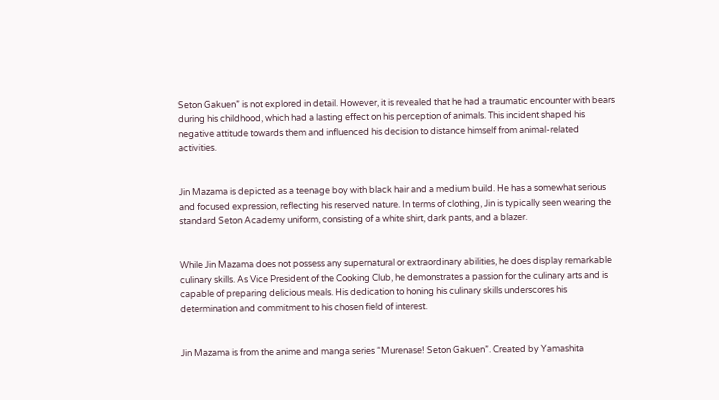Seton Gakuen” is not explored in detail. However, it is revealed that he had a traumatic encounter with bears during his childhood, which had a lasting effect on his perception of animals. This incident shaped his negative attitude towards them and influenced his decision to distance himself from animal-related activities.


Jin Mazama is depicted as a teenage boy with black hair and a medium build. He has a somewhat serious and focused expression, reflecting his reserved nature. In terms of clothing, Jin is typically seen wearing the standard Seton Academy uniform, consisting of a white shirt, dark pants, and a blazer.


While Jin Mazama does not possess any supernatural or extraordinary abilities, he does display remarkable culinary skills. As Vice President of the Cooking Club, he demonstrates a passion for the culinary arts and is capable of preparing delicious meals. His dedication to honing his culinary skills underscores his determination and commitment to his chosen field of interest.


Jin Mazama is from the anime and manga series “Murenase! Seton Gakuen”. Created by Yamashita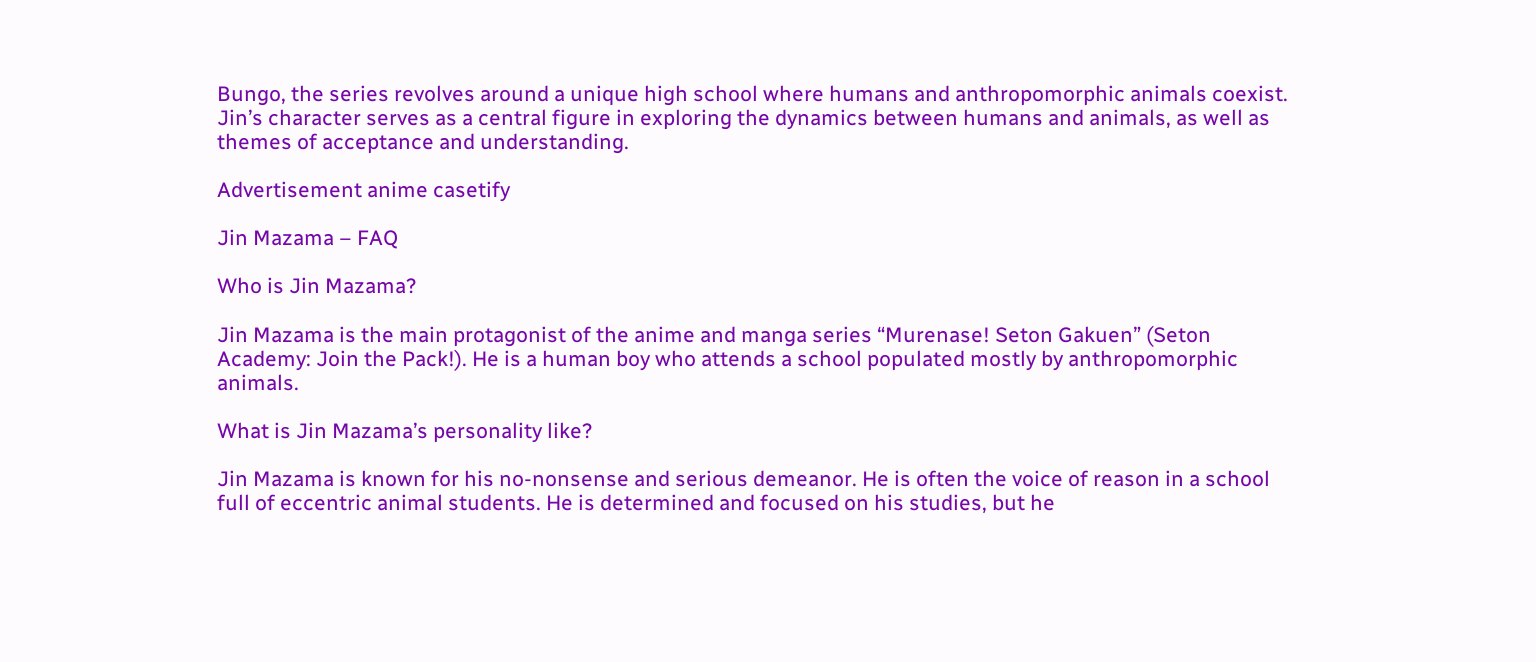Bungo, the series revolves around a unique high school where humans and anthropomorphic animals coexist. Jin’s character serves as a central figure in exploring the dynamics between humans and animals, as well as themes of acceptance and understanding.

Advertisement anime casetify

Jin Mazama – FAQ

Who is Jin Mazama?

Jin Mazama is the main protagonist of the anime and manga series “Murenase! Seton Gakuen” (Seton Academy: Join the Pack!). He is a human boy who attends a school populated mostly by anthropomorphic animals.

What is Jin Mazama’s personality like?

Jin Mazama is known for his no-nonsense and serious demeanor. He is often the voice of reason in a school full of eccentric animal students. He is determined and focused on his studies, but he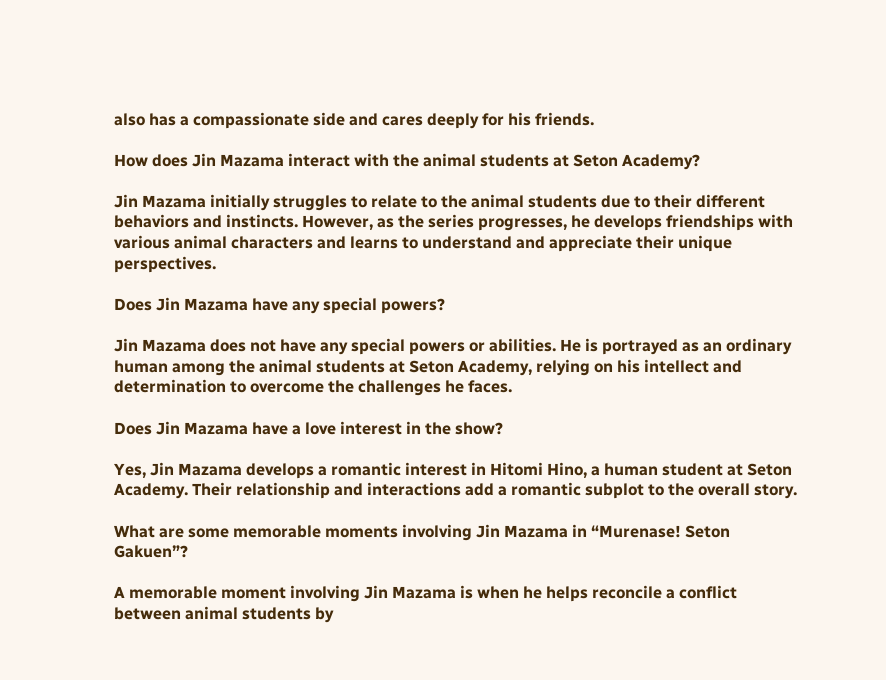also has a compassionate side and cares deeply for his friends.

How does Jin Mazama interact with the animal students at Seton Academy?

Jin Mazama initially struggles to relate to the animal students due to their different behaviors and instincts. However, as the series progresses, he develops friendships with various animal characters and learns to understand and appreciate their unique perspectives.

Does Jin Mazama have any special powers?

Jin Mazama does not have any special powers or abilities. He is portrayed as an ordinary human among the animal students at Seton Academy, relying on his intellect and determination to overcome the challenges he faces.

Does Jin Mazama have a love interest in the show?

Yes, Jin Mazama develops a romantic interest in Hitomi Hino, a human student at Seton Academy. Their relationship and interactions add a romantic subplot to the overall story.

What are some memorable moments involving Jin Mazama in “Murenase! Seton Gakuen”?

A memorable moment involving Jin Mazama is when he helps reconcile a conflict between animal students by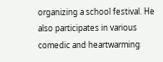organizing a school festival. He also participates in various comedic and heartwarming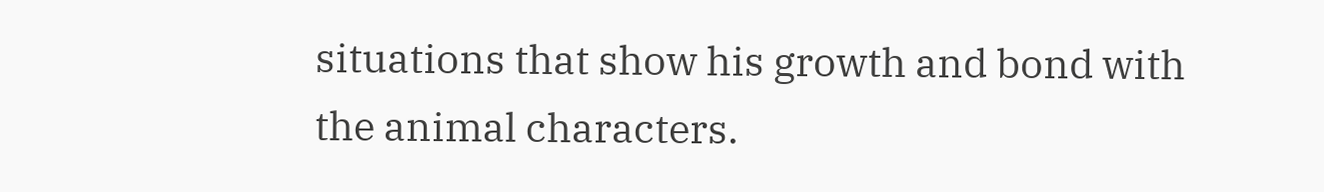situations that show his growth and bond with the animal characters.